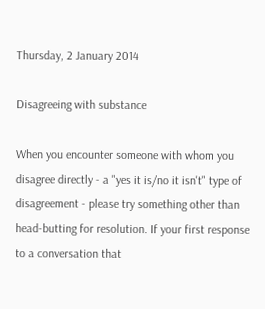Thursday, 2 January 2014

Disagreeing with substance

When you encounter someone with whom you disagree directly - a "yes it is/no it isn't" type of disagreement - please try something other than head-butting for resolution. If your first response to a conversation that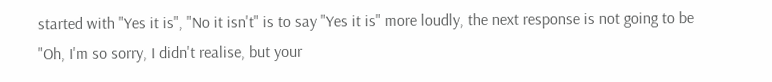started with "Yes it is", "No it isn't" is to say "Yes it is" more loudly, the next response is not going to be "Oh, I'm so sorry, I didn't realise, but your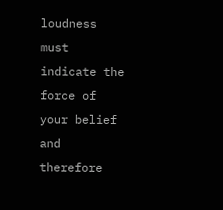loudness must indicate the force of your belief and therefore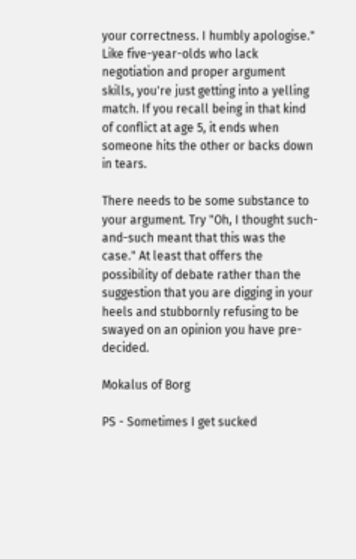your correctness. I humbly apologise." Like five-year-olds who lack negotiation and proper argument skills, you're just getting into a yelling match. If you recall being in that kind of conflict at age 5, it ends when someone hits the other or backs down in tears.

There needs to be some substance to your argument. Try "Oh, I thought such-and-such meant that this was the case." At least that offers the possibility of debate rather than the suggestion that you are digging in your heels and stubbornly refusing to be swayed on an opinion you have pre-decided.

Mokalus of Borg

PS - Sometimes I get sucked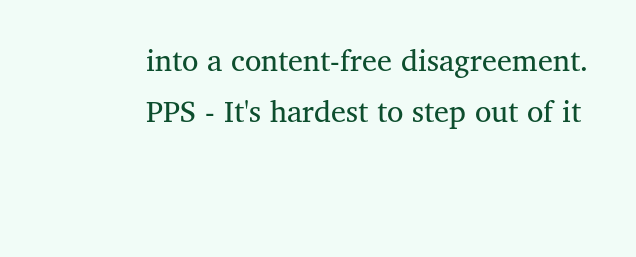into a content-free disagreement.
PPS - It's hardest to step out of it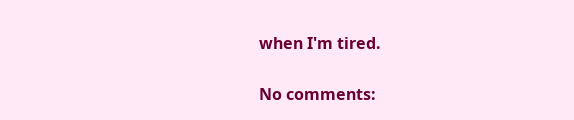when I'm tired.

No comments: